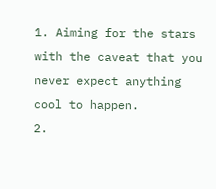1. Aiming for the stars with the caveat that you never expect anything cool to happen.
2.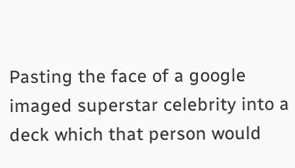Pasting the face of a google imaged superstar celebrity into a deck which that person would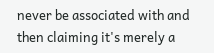never be associated with and then claiming it's merely a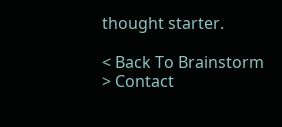thought starter.

< Back To Brainstorm
> Contact